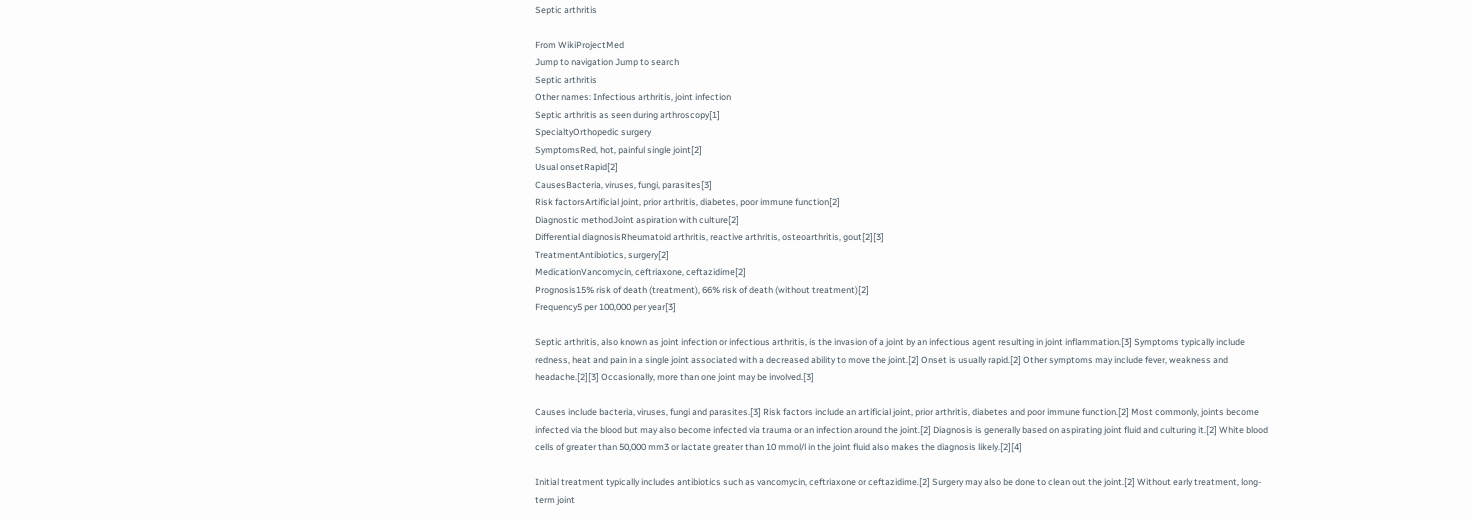Septic arthritis

From WikiProjectMed
Jump to navigation Jump to search
Septic arthritis
Other names: Infectious arthritis, joint infection
Septic arthritis as seen during arthroscopy[1]
SpecialtyOrthopedic surgery
SymptomsRed, hot, painful single joint[2]
Usual onsetRapid[2]
CausesBacteria, viruses, fungi, parasites[3]
Risk factorsArtificial joint, prior arthritis, diabetes, poor immune function[2]
Diagnostic methodJoint aspiration with culture[2]
Differential diagnosisRheumatoid arthritis, reactive arthritis, osteoarthritis, gout[2][3]
TreatmentAntibiotics, surgery[2]
MedicationVancomycin, ceftriaxone, ceftazidime[2]
Prognosis15% risk of death (treatment), 66% risk of death (without treatment)[2]
Frequency5 per 100,000 per year[3]

Septic arthritis, also known as joint infection or infectious arthritis, is the invasion of a joint by an infectious agent resulting in joint inflammation.[3] Symptoms typically include redness, heat and pain in a single joint associated with a decreased ability to move the joint.[2] Onset is usually rapid.[2] Other symptoms may include fever, weakness and headache.[2][3] Occasionally, more than one joint may be involved.[3]

Causes include bacteria, viruses, fungi and parasites.[3] Risk factors include an artificial joint, prior arthritis, diabetes and poor immune function.[2] Most commonly, joints become infected via the blood but may also become infected via trauma or an infection around the joint.[2] Diagnosis is generally based on aspirating joint fluid and culturing it.[2] White blood cells of greater than 50,000 mm3 or lactate greater than 10 mmol/l in the joint fluid also makes the diagnosis likely.[2][4]

Initial treatment typically includes antibiotics such as vancomycin, ceftriaxone or ceftazidime.[2] Surgery may also be done to clean out the joint.[2] Without early treatment, long-term joint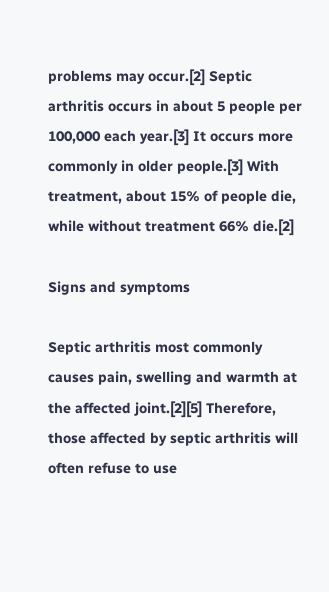problems may occur.[2] Septic arthritis occurs in about 5 people per 100,000 each year.[3] It occurs more commonly in older people.[3] With treatment, about 15% of people die, while without treatment 66% die.[2]

Signs and symptoms

Septic arthritis most commonly causes pain, swelling and warmth at the affected joint.[2][5] Therefore, those affected by septic arthritis will often refuse to use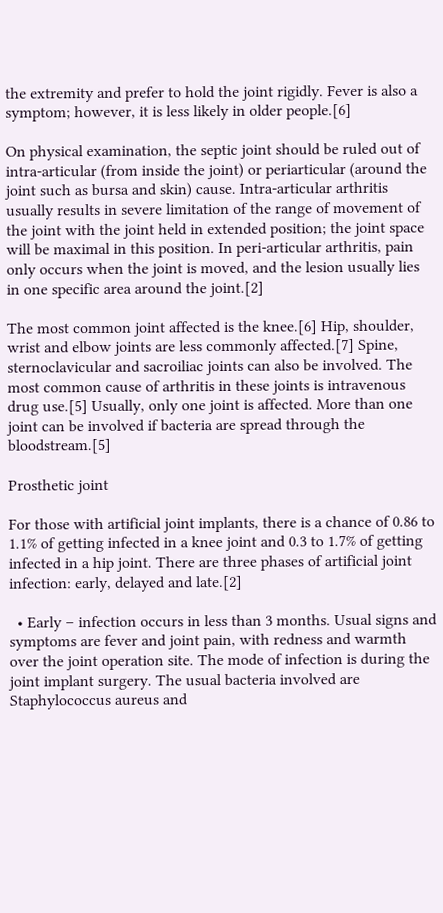the extremity and prefer to hold the joint rigidly. Fever is also a symptom; however, it is less likely in older people.[6]

On physical examination, the septic joint should be ruled out of intra-articular (from inside the joint) or periarticular (around the joint such as bursa and skin) cause. Intra-articular arthritis usually results in severe limitation of the range of movement of the joint with the joint held in extended position; the joint space will be maximal in this position. In peri-articular arthritis, pain only occurs when the joint is moved, and the lesion usually lies in one specific area around the joint.[2]

The most common joint affected is the knee.[6] Hip, shoulder, wrist and elbow joints are less commonly affected.[7] Spine, sternoclavicular and sacroiliac joints can also be involved. The most common cause of arthritis in these joints is intravenous drug use.[5] Usually, only one joint is affected. More than one joint can be involved if bacteria are spread through the bloodstream.[5]

Prosthetic joint

For those with artificial joint implants, there is a chance of 0.86 to 1.1% of getting infected in a knee joint and 0.3 to 1.7% of getting infected in a hip joint. There are three phases of artificial joint infection: early, delayed and late.[2]

  • Early – infection occurs in less than 3 months. Usual signs and symptoms are fever and joint pain, with redness and warmth over the joint operation site. The mode of infection is during the joint implant surgery. The usual bacteria involved are Staphylococcus aureus and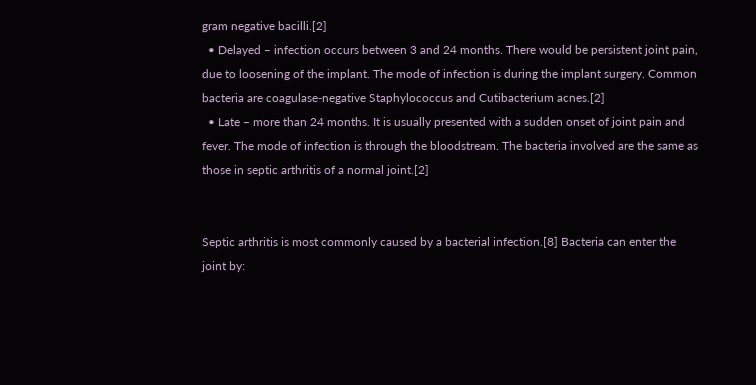gram negative bacilli.[2]
  • Delayed – infection occurs between 3 and 24 months. There would be persistent joint pain, due to loosening of the implant. The mode of infection is during the implant surgery. Common bacteria are coagulase-negative Staphylococcus and Cutibacterium acnes.[2]
  • Late – more than 24 months. It is usually presented with a sudden onset of joint pain and fever. The mode of infection is through the bloodstream. The bacteria involved are the same as those in septic arthritis of a normal joint.[2]


Septic arthritis is most commonly caused by a bacterial infection.[8] Bacteria can enter the joint by: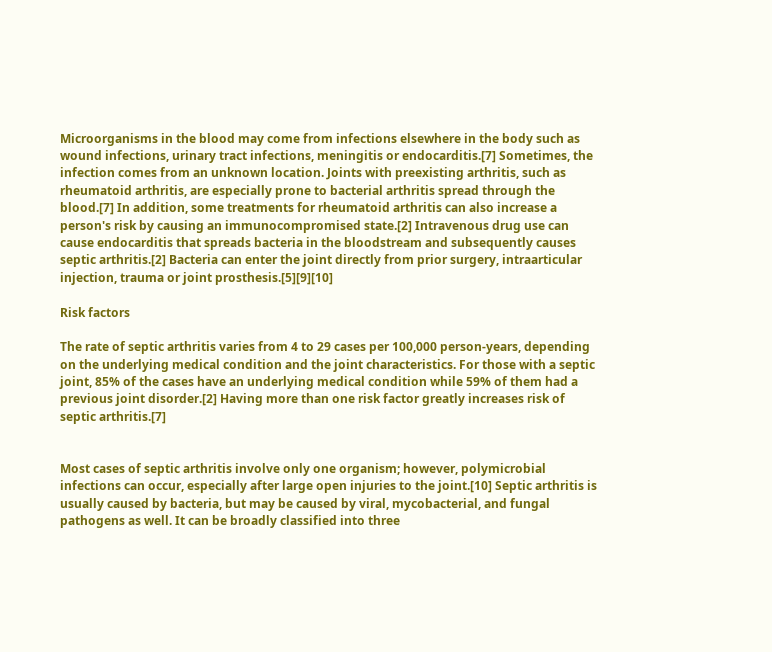Microorganisms in the blood may come from infections elsewhere in the body such as wound infections, urinary tract infections, meningitis or endocarditis.[7] Sometimes, the infection comes from an unknown location. Joints with preexisting arthritis, such as rheumatoid arthritis, are especially prone to bacterial arthritis spread through the blood.[7] In addition, some treatments for rheumatoid arthritis can also increase a person's risk by causing an immunocompromised state.[2] Intravenous drug use can cause endocarditis that spreads bacteria in the bloodstream and subsequently causes septic arthritis.[2] Bacteria can enter the joint directly from prior surgery, intraarticular injection, trauma or joint prosthesis.[5][9][10]

Risk factors

The rate of septic arthritis varies from 4 to 29 cases per 100,000 person-years, depending on the underlying medical condition and the joint characteristics. For those with a septic joint, 85% of the cases have an underlying medical condition while 59% of them had a previous joint disorder.[2] Having more than one risk factor greatly increases risk of septic arthritis.[7]


Most cases of septic arthritis involve only one organism; however, polymicrobial infections can occur, especially after large open injuries to the joint.[10] Septic arthritis is usually caused by bacteria, but may be caused by viral, mycobacterial, and fungal pathogens as well. It can be broadly classified into three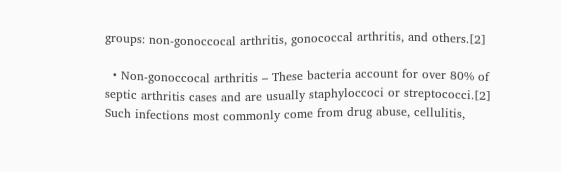groups: non-gonoccocal arthritis, gonococcal arthritis, and others.[2]

  • Non-gonoccocal arthritis – These bacteria account for over 80% of septic arthritis cases and are usually staphyloccoci or streptococci.[2] Such infections most commonly come from drug abuse, cellulitis,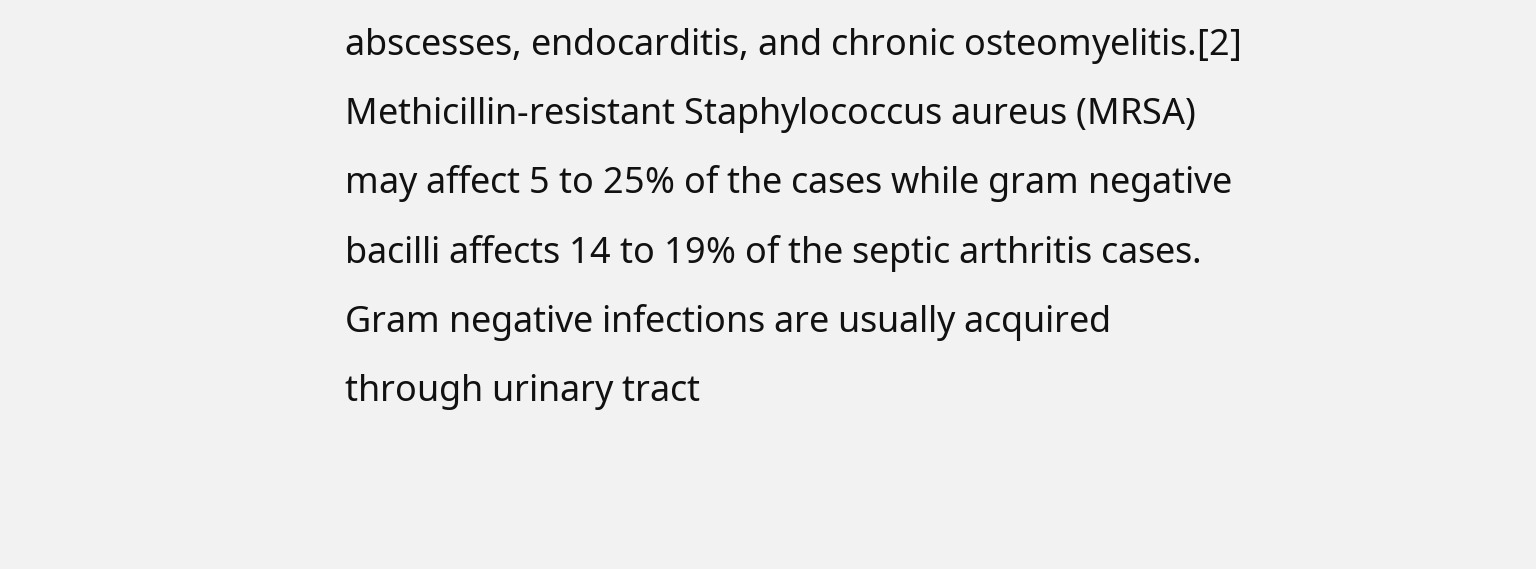abscesses, endocarditis, and chronic osteomyelitis.[2] Methicillin-resistant Staphylococcus aureus (MRSA) may affect 5 to 25% of the cases while gram negative bacilli affects 14 to 19% of the septic arthritis cases. Gram negative infections are usually acquired through urinary tract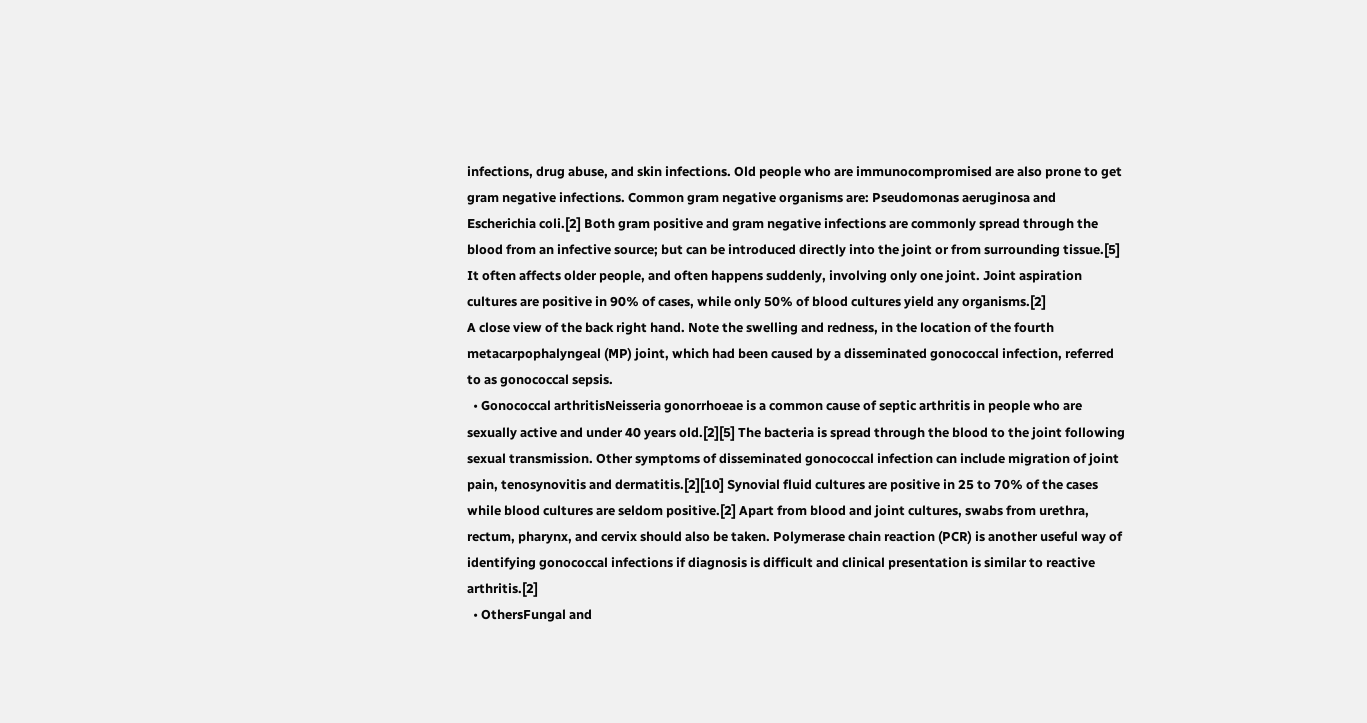infections, drug abuse, and skin infections. Old people who are immunocompromised are also prone to get gram negative infections. Common gram negative organisms are: Pseudomonas aeruginosa and Escherichia coli.[2] Both gram positive and gram negative infections are commonly spread through the blood from an infective source; but can be introduced directly into the joint or from surrounding tissue.[5] It often affects older people, and often happens suddenly, involving only one joint. Joint aspiration cultures are positive in 90% of cases, while only 50% of blood cultures yield any organisms.[2]
A close view of the back right hand. Note the swelling and redness, in the location of the fourth metacarpophalyngeal (MP) joint, which had been caused by a disseminated gonococcal infection, referred to as gonococcal sepsis.
  • Gonococcal arthritisNeisseria gonorrhoeae is a common cause of septic arthritis in people who are sexually active and under 40 years old.[2][5] The bacteria is spread through the blood to the joint following sexual transmission. Other symptoms of disseminated gonococcal infection can include migration of joint pain, tenosynovitis and dermatitis.[2][10] Synovial fluid cultures are positive in 25 to 70% of the cases while blood cultures are seldom positive.[2] Apart from blood and joint cultures, swabs from urethra, rectum, pharynx, and cervix should also be taken. Polymerase chain reaction (PCR) is another useful way of identifying gonococcal infections if diagnosis is difficult and clinical presentation is similar to reactive arthritis.[2]
  • OthersFungal and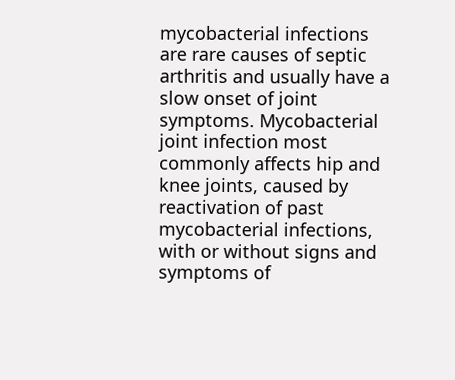mycobacterial infections are rare causes of septic arthritis and usually have a slow onset of joint symptoms. Mycobacterial joint infection most commonly affects hip and knee joints, caused by reactivation of past mycobacterial infections, with or without signs and symptoms of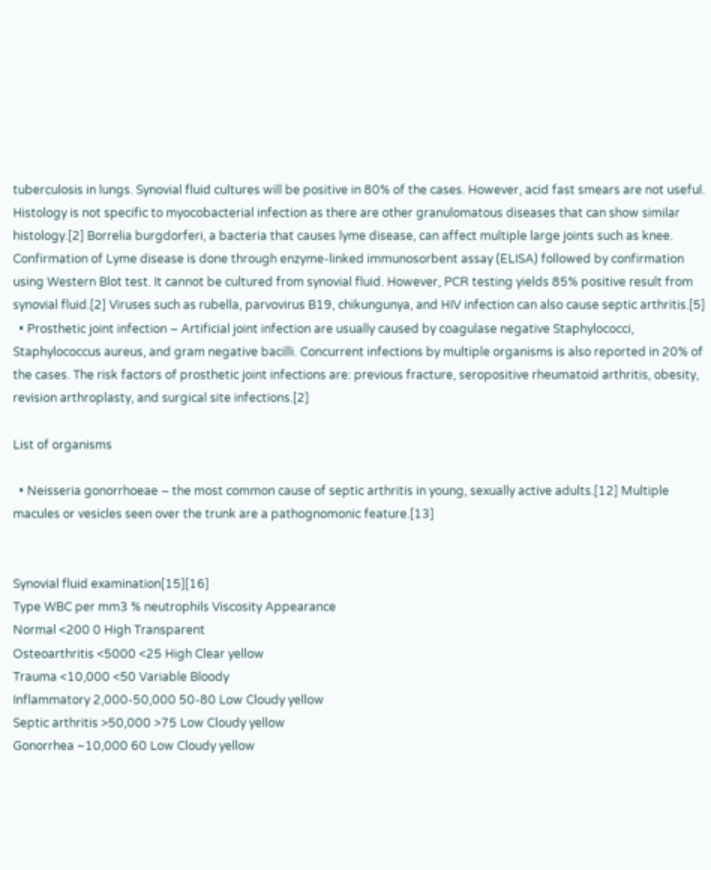tuberculosis in lungs. Synovial fluid cultures will be positive in 80% of the cases. However, acid fast smears are not useful. Histology is not specific to myocobacterial infection as there are other granulomatous diseases that can show similar histology.[2] Borrelia burgdorferi, a bacteria that causes lyme disease, can affect multiple large joints such as knee. Confirmation of Lyme disease is done through enzyme-linked immunosorbent assay (ELISA) followed by confirmation using Western Blot test. It cannot be cultured from synovial fluid. However, PCR testing yields 85% positive result from synovial fluid.[2] Viruses such as rubella, parvovirus B19, chikungunya, and HIV infection can also cause septic arthritis.[5]
  • Prosthetic joint infection – Artificial joint infection are usually caused by coagulase negative Staphylococci, Staphylococcus aureus, and gram negative bacilli. Concurrent infections by multiple organisms is also reported in 20% of the cases. The risk factors of prosthetic joint infections are: previous fracture, seropositive rheumatoid arthritis, obesity, revision arthroplasty, and surgical site infections.[2]

List of organisms

  • Neisseria gonorrhoeae – the most common cause of septic arthritis in young, sexually active adults.[12] Multiple macules or vesicles seen over the trunk are a pathognomonic feature.[13]


Synovial fluid examination[15][16]
Type WBC per mm3 % neutrophils Viscosity Appearance
Normal <200 0 High Transparent
Osteoarthritis <5000 <25 High Clear yellow
Trauma <10,000 <50 Variable Bloody
Inflammatory 2,000-50,000 50-80 Low Cloudy yellow
Septic arthritis >50,000 >75 Low Cloudy yellow
Gonorrhea ~10,000 60 Low Cloudy yellow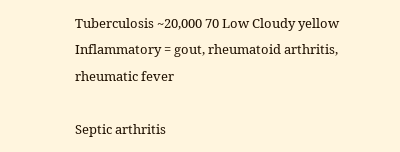Tuberculosis ~20,000 70 Low Cloudy yellow
Inflammatory = gout, rheumatoid arthritis, rheumatic fever

Septic arthritis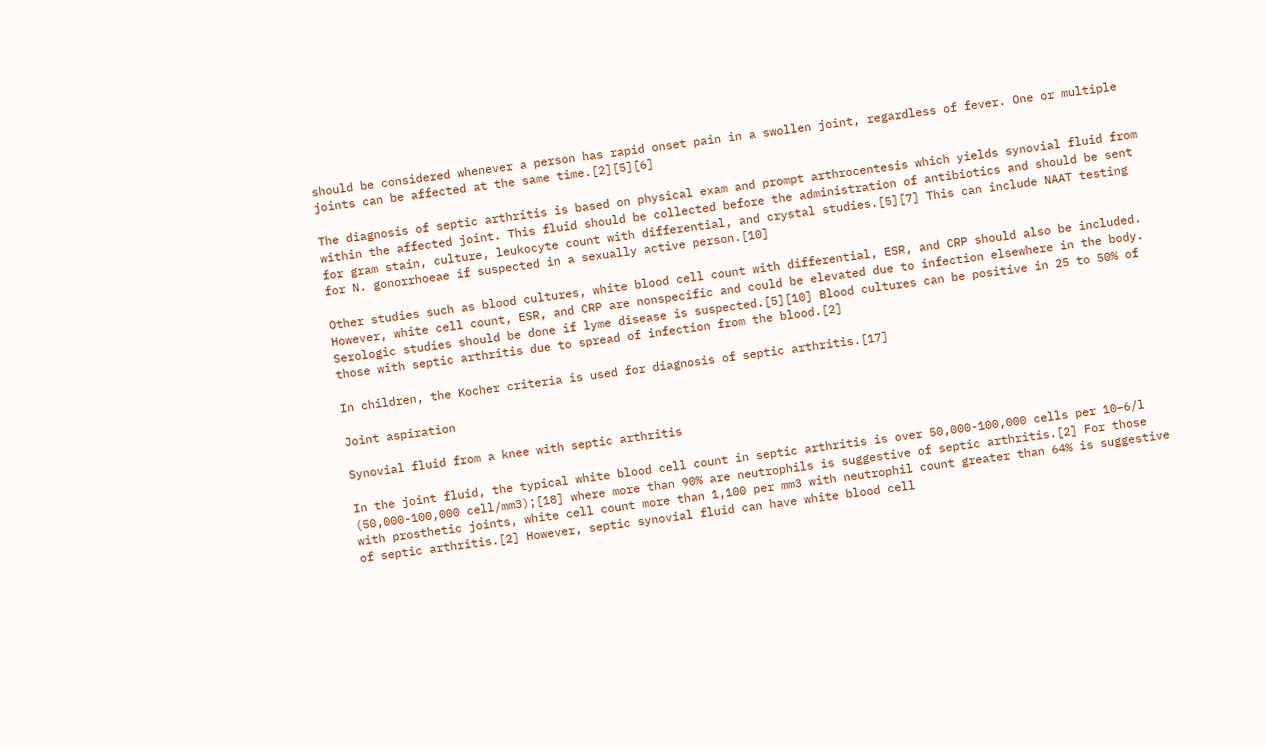should be considered whenever a person has rapid onset pain in a swollen joint, regardless of fever. One or multiple joints can be affected at the same time.[2][5][6]

The diagnosis of septic arthritis is based on physical exam and prompt arthrocentesis which yields synovial fluid from within the affected joint. This fluid should be collected before the administration of antibiotics and should be sent for gram stain, culture, leukocyte count with differential, and crystal studies.[5][7] This can include NAAT testing for N. gonorrhoeae if suspected in a sexually active person.[10]

Other studies such as blood cultures, white blood cell count with differential, ESR, and CRP should also be included. However, white cell count, ESR, and CRP are nonspecific and could be elevated due to infection elsewhere in the body. Serologic studies should be done if lyme disease is suspected.[5][10] Blood cultures can be positive in 25 to 50% of those with septic arthritis due to spread of infection from the blood.[2]

In children, the Kocher criteria is used for diagnosis of septic arthritis.[17]

Joint aspiration

Synovial fluid from a knee with septic arthritis

In the joint fluid, the typical white blood cell count in septic arthritis is over 50,000-100,000 cells per 10−6/l (50,000-100,000 cell/mm3);[18] where more than 90% are neutrophils is suggestive of septic arthritis.[2] For those with prosthetic joints, white cell count more than 1,100 per mm3 with neutrophil count greater than 64% is suggestive of septic arthritis.[2] However, septic synovial fluid can have white blood cell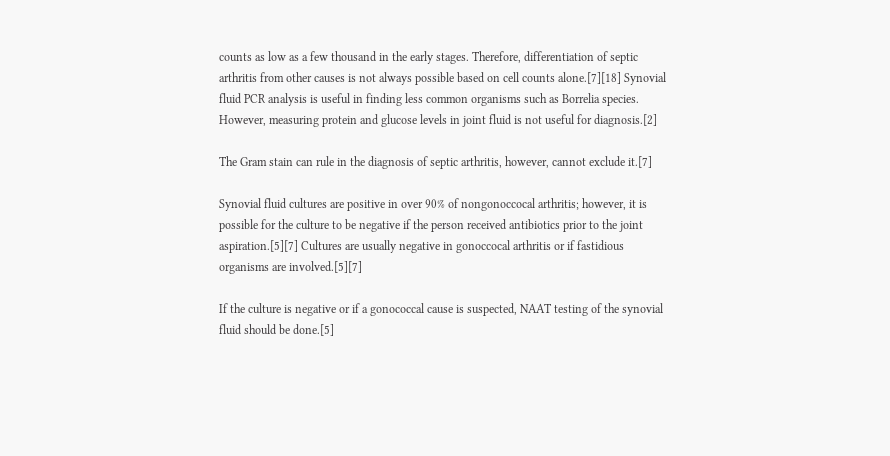counts as low as a few thousand in the early stages. Therefore, differentiation of septic arthritis from other causes is not always possible based on cell counts alone.[7][18] Synovial fluid PCR analysis is useful in finding less common organisms such as Borrelia species. However, measuring protein and glucose levels in joint fluid is not useful for diagnosis.[2]

The Gram stain can rule in the diagnosis of septic arthritis, however, cannot exclude it.[7]

Synovial fluid cultures are positive in over 90% of nongonoccocal arthritis; however, it is possible for the culture to be negative if the person received antibiotics prior to the joint aspiration.[5][7] Cultures are usually negative in gonoccocal arthritis or if fastidious organisms are involved.[5][7]

If the culture is negative or if a gonococcal cause is suspected, NAAT testing of the synovial fluid should be done.[5]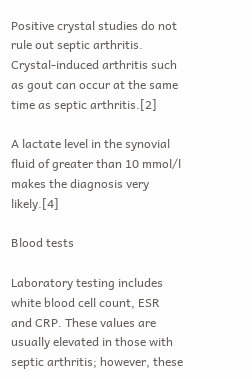Positive crystal studies do not rule out septic arthritis. Crystal-induced arthritis such as gout can occur at the same time as septic arthritis.[2]

A lactate level in the synovial fluid of greater than 10 mmol/l makes the diagnosis very likely.[4]

Blood tests

Laboratory testing includes white blood cell count, ESR and CRP. These values are usually elevated in those with septic arthritis; however, these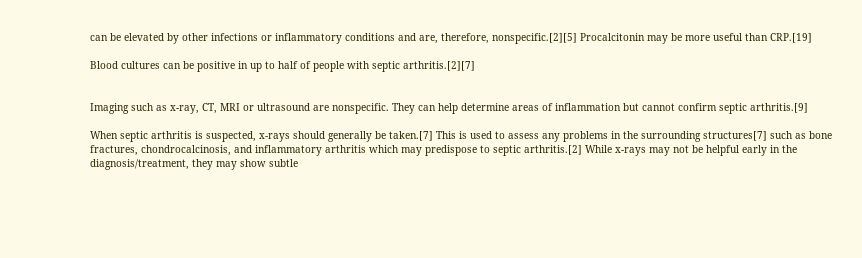can be elevated by other infections or inflammatory conditions and are, therefore, nonspecific.[2][5] Procalcitonin may be more useful than CRP.[19]

Blood cultures can be positive in up to half of people with septic arthritis.[2][7]


Imaging such as x-ray, CT, MRI or ultrasound are nonspecific. They can help determine areas of inflammation but cannot confirm septic arthritis.[9]

When septic arthritis is suspected, x-rays should generally be taken.[7] This is used to assess any problems in the surrounding structures[7] such as bone fractures, chondrocalcinosis, and inflammatory arthritis which may predispose to septic arthritis.[2] While x-rays may not be helpful early in the diagnosis/treatment, they may show subtle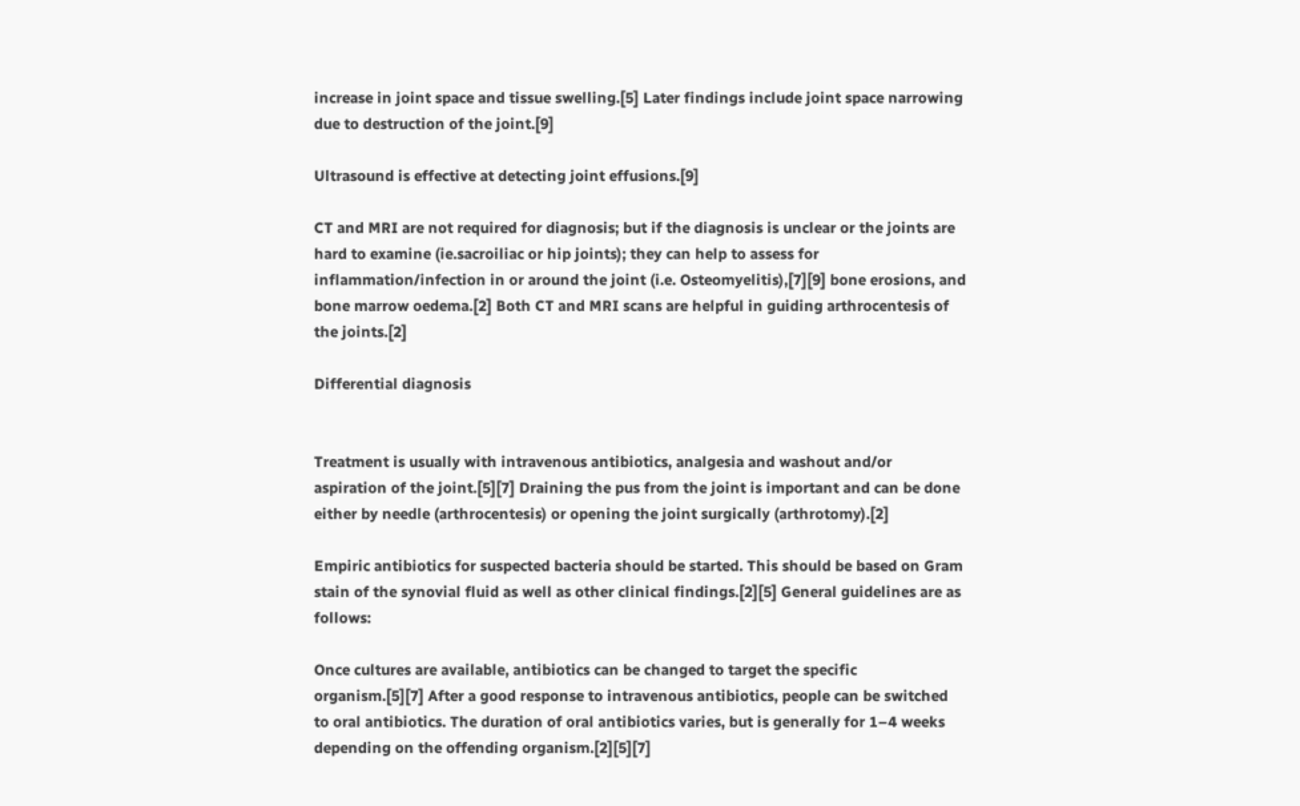increase in joint space and tissue swelling.[5] Later findings include joint space narrowing due to destruction of the joint.[9]

Ultrasound is effective at detecting joint effusions.[9]

CT and MRI are not required for diagnosis; but if the diagnosis is unclear or the joints are hard to examine (ie.sacroiliac or hip joints); they can help to assess for inflammation/infection in or around the joint (i.e. Osteomyelitis),[7][9] bone erosions, and bone marrow oedema.[2] Both CT and MRI scans are helpful in guiding arthrocentesis of the joints.[2]

Differential diagnosis


Treatment is usually with intravenous antibiotics, analgesia and washout and/or aspiration of the joint.[5][7] Draining the pus from the joint is important and can be done either by needle (arthrocentesis) or opening the joint surgically (arthrotomy).[2]

Empiric antibiotics for suspected bacteria should be started. This should be based on Gram stain of the synovial fluid as well as other clinical findings.[2][5] General guidelines are as follows:

Once cultures are available, antibiotics can be changed to target the specific organism.[5][7] After a good response to intravenous antibiotics, people can be switched to oral antibiotics. The duration of oral antibiotics varies, but is generally for 1–4 weeks depending on the offending organism.[2][5][7]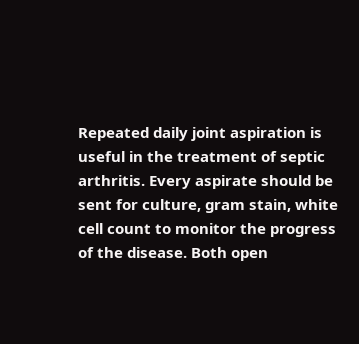Repeated daily joint aspiration is useful in the treatment of septic arthritis. Every aspirate should be sent for culture, gram stain, white cell count to monitor the progress of the disease. Both open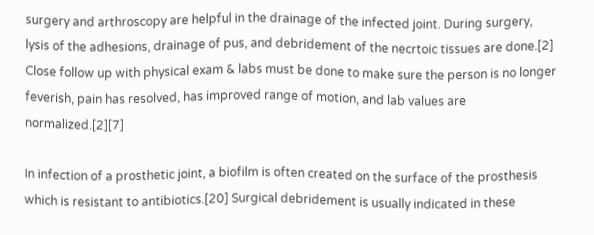surgery and arthroscopy are helpful in the drainage of the infected joint. During surgery, lysis of the adhesions, drainage of pus, and debridement of the necrtoic tissues are done.[2] Close follow up with physical exam & labs must be done to make sure the person is no longer feverish, pain has resolved, has improved range of motion, and lab values are normalized.[2][7]

In infection of a prosthetic joint, a biofilm is often created on the surface of the prosthesis which is resistant to antibiotics.[20] Surgical debridement is usually indicated in these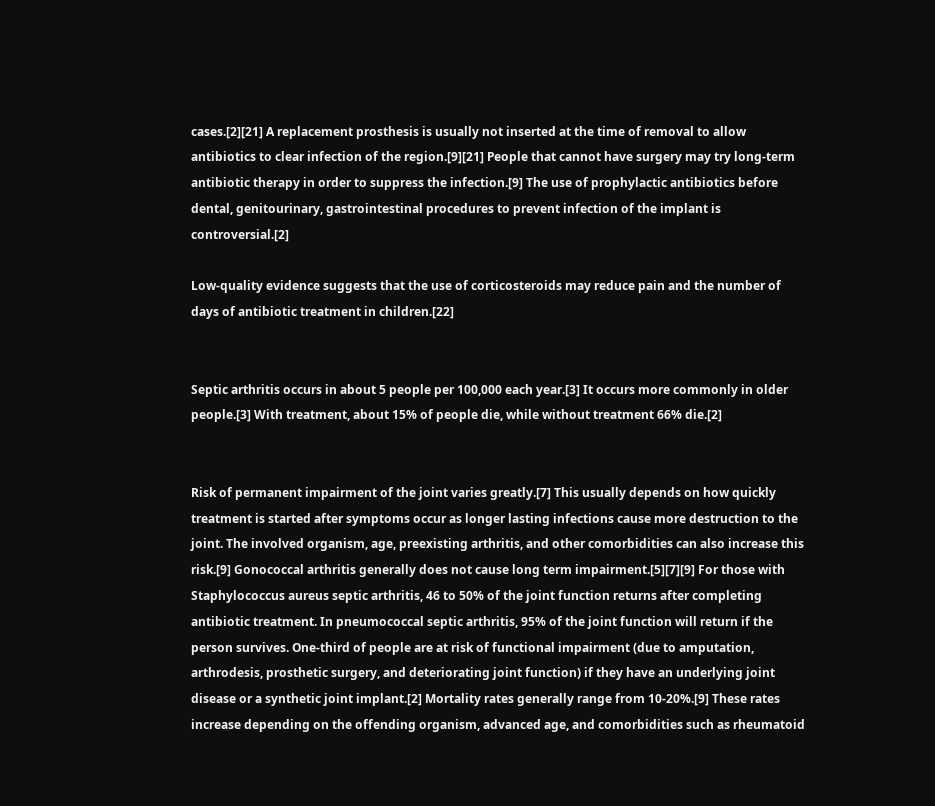cases.[2][21] A replacement prosthesis is usually not inserted at the time of removal to allow antibiotics to clear infection of the region.[9][21] People that cannot have surgery may try long-term antibiotic therapy in order to suppress the infection.[9] The use of prophylactic antibiotics before dental, genitourinary, gastrointestinal procedures to prevent infection of the implant is controversial.[2]

Low-quality evidence suggests that the use of corticosteroids may reduce pain and the number of days of antibiotic treatment in children.[22]


Septic arthritis occurs in about 5 people per 100,000 each year.[3] It occurs more commonly in older people.[3] With treatment, about 15% of people die, while without treatment 66% die.[2]


Risk of permanent impairment of the joint varies greatly.[7] This usually depends on how quickly treatment is started after symptoms occur as longer lasting infections cause more destruction to the joint. The involved organism, age, preexisting arthritis, and other comorbidities can also increase this risk.[9] Gonococcal arthritis generally does not cause long term impairment.[5][7][9] For those with Staphylococcus aureus septic arthritis, 46 to 50% of the joint function returns after completing antibiotic treatment. In pneumococcal septic arthritis, 95% of the joint function will return if the person survives. One-third of people are at risk of functional impairment (due to amputation, arthrodesis, prosthetic surgery, and deteriorating joint function) if they have an underlying joint disease or a synthetic joint implant.[2] Mortality rates generally range from 10-20%.[9] These rates increase depending on the offending organism, advanced age, and comorbidities such as rheumatoid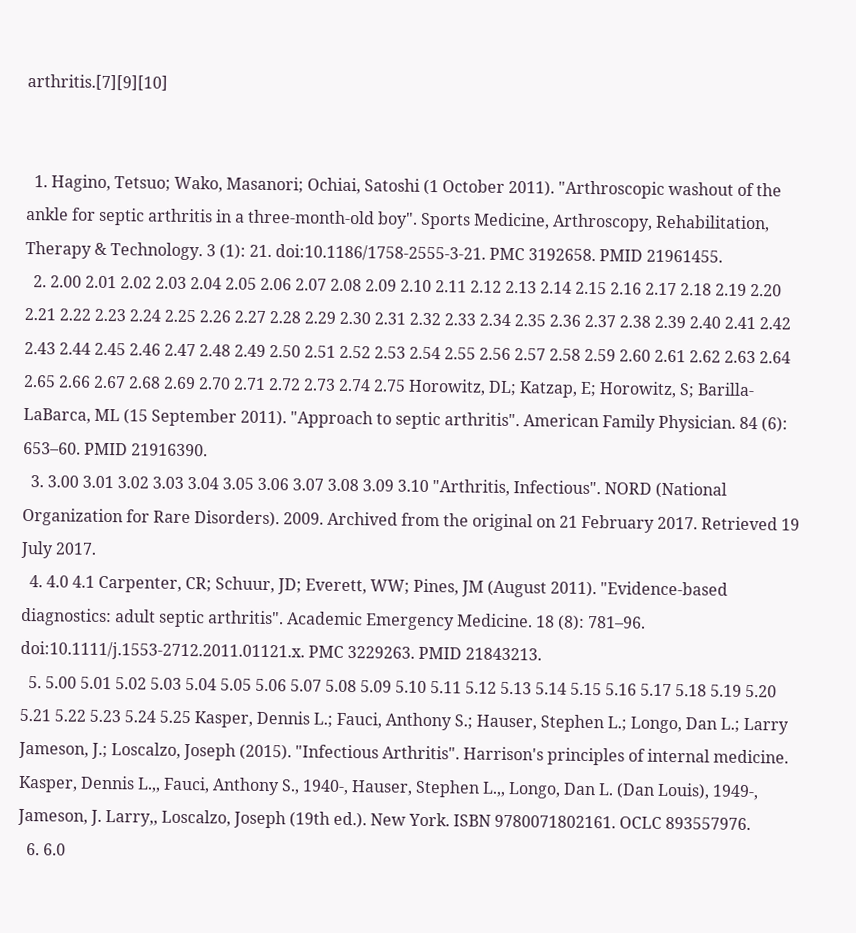arthritis.[7][9][10]


  1. Hagino, Tetsuo; Wako, Masanori; Ochiai, Satoshi (1 October 2011). "Arthroscopic washout of the ankle for septic arthritis in a three-month-old boy". Sports Medicine, Arthroscopy, Rehabilitation, Therapy & Technology. 3 (1): 21. doi:10.1186/1758-2555-3-21. PMC 3192658. PMID 21961455.
  2. 2.00 2.01 2.02 2.03 2.04 2.05 2.06 2.07 2.08 2.09 2.10 2.11 2.12 2.13 2.14 2.15 2.16 2.17 2.18 2.19 2.20 2.21 2.22 2.23 2.24 2.25 2.26 2.27 2.28 2.29 2.30 2.31 2.32 2.33 2.34 2.35 2.36 2.37 2.38 2.39 2.40 2.41 2.42 2.43 2.44 2.45 2.46 2.47 2.48 2.49 2.50 2.51 2.52 2.53 2.54 2.55 2.56 2.57 2.58 2.59 2.60 2.61 2.62 2.63 2.64 2.65 2.66 2.67 2.68 2.69 2.70 2.71 2.72 2.73 2.74 2.75 Horowitz, DL; Katzap, E; Horowitz, S; Barilla-LaBarca, ML (15 September 2011). "Approach to septic arthritis". American Family Physician. 84 (6): 653–60. PMID 21916390.
  3. 3.00 3.01 3.02 3.03 3.04 3.05 3.06 3.07 3.08 3.09 3.10 "Arthritis, Infectious". NORD (National Organization for Rare Disorders). 2009. Archived from the original on 21 February 2017. Retrieved 19 July 2017.
  4. 4.0 4.1 Carpenter, CR; Schuur, JD; Everett, WW; Pines, JM (August 2011). "Evidence-based diagnostics: adult septic arthritis". Academic Emergency Medicine. 18 (8): 781–96. doi:10.1111/j.1553-2712.2011.01121.x. PMC 3229263. PMID 21843213.
  5. 5.00 5.01 5.02 5.03 5.04 5.05 5.06 5.07 5.08 5.09 5.10 5.11 5.12 5.13 5.14 5.15 5.16 5.17 5.18 5.19 5.20 5.21 5.22 5.23 5.24 5.25 Kasper, Dennis L.; Fauci, Anthony S.; Hauser, Stephen L.; Longo, Dan L.; Larry Jameson, J.; Loscalzo, Joseph (2015). "Infectious Arthritis". Harrison's principles of internal medicine. Kasper, Dennis L.,, Fauci, Anthony S., 1940-, Hauser, Stephen L.,, Longo, Dan L. (Dan Louis), 1949-, Jameson, J. Larry,, Loscalzo, Joseph (19th ed.). New York. ISBN 9780071802161. OCLC 893557976.
  6. 6.0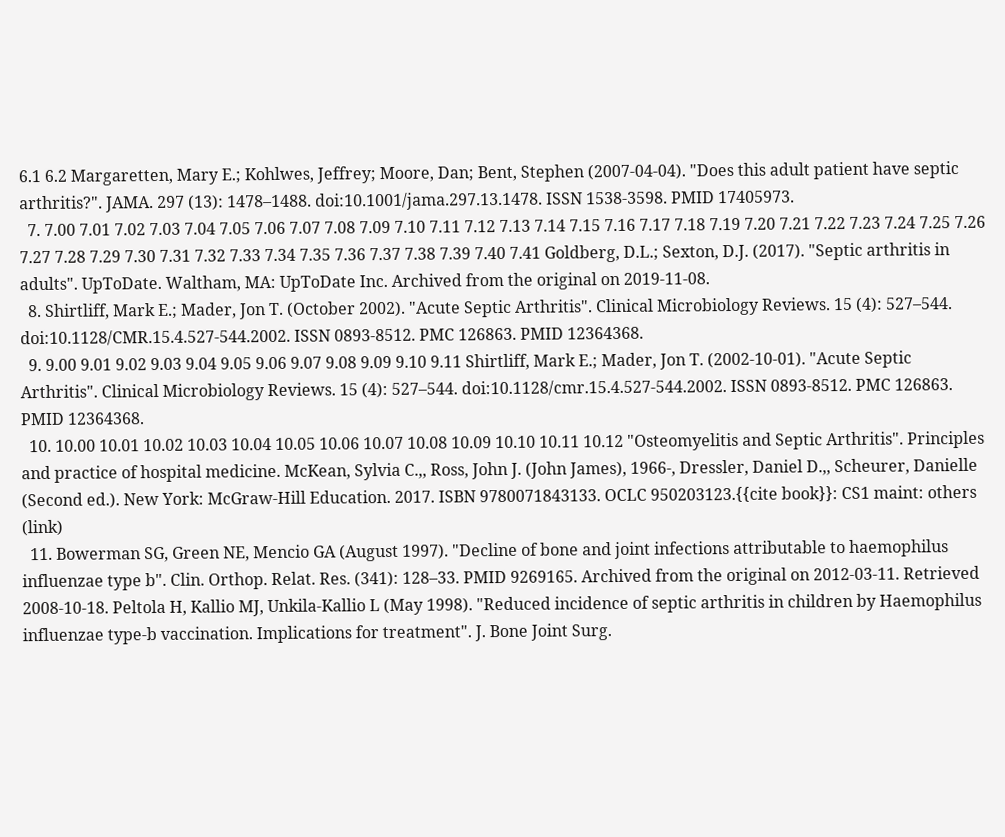6.1 6.2 Margaretten, Mary E.; Kohlwes, Jeffrey; Moore, Dan; Bent, Stephen (2007-04-04). "Does this adult patient have septic arthritis?". JAMA. 297 (13): 1478–1488. doi:10.1001/jama.297.13.1478. ISSN 1538-3598. PMID 17405973.
  7. 7.00 7.01 7.02 7.03 7.04 7.05 7.06 7.07 7.08 7.09 7.10 7.11 7.12 7.13 7.14 7.15 7.16 7.17 7.18 7.19 7.20 7.21 7.22 7.23 7.24 7.25 7.26 7.27 7.28 7.29 7.30 7.31 7.32 7.33 7.34 7.35 7.36 7.37 7.38 7.39 7.40 7.41 Goldberg, D.L.; Sexton, D.J. (2017). "Septic arthritis in adults". UpToDate. Waltham, MA: UpToDate Inc. Archived from the original on 2019-11-08.
  8. Shirtliff, Mark E.; Mader, Jon T. (October 2002). "Acute Septic Arthritis". Clinical Microbiology Reviews. 15 (4): 527–544. doi:10.1128/CMR.15.4.527-544.2002. ISSN 0893-8512. PMC 126863. PMID 12364368.
  9. 9.00 9.01 9.02 9.03 9.04 9.05 9.06 9.07 9.08 9.09 9.10 9.11 Shirtliff, Mark E.; Mader, Jon T. (2002-10-01). "Acute Septic Arthritis". Clinical Microbiology Reviews. 15 (4): 527–544. doi:10.1128/cmr.15.4.527-544.2002. ISSN 0893-8512. PMC 126863. PMID 12364368.
  10. 10.00 10.01 10.02 10.03 10.04 10.05 10.06 10.07 10.08 10.09 10.10 10.11 10.12 "Osteomyelitis and Septic Arthritis". Principles and practice of hospital medicine. McKean, Sylvia C.,, Ross, John J. (John James), 1966-, Dressler, Daniel D.,, Scheurer, Danielle (Second ed.). New York: McGraw-Hill Education. 2017. ISBN 9780071843133. OCLC 950203123.{{cite book}}: CS1 maint: others (link)
  11. Bowerman SG, Green NE, Mencio GA (August 1997). "Decline of bone and joint infections attributable to haemophilus influenzae type b". Clin. Orthop. Relat. Res. (341): 128–33. PMID 9269165. Archived from the original on 2012-03-11. Retrieved 2008-10-18. Peltola H, Kallio MJ, Unkila-Kallio L (May 1998). "Reduced incidence of septic arthritis in children by Haemophilus influenzae type-b vaccination. Implications for treatment". J. Bone Joint Surg.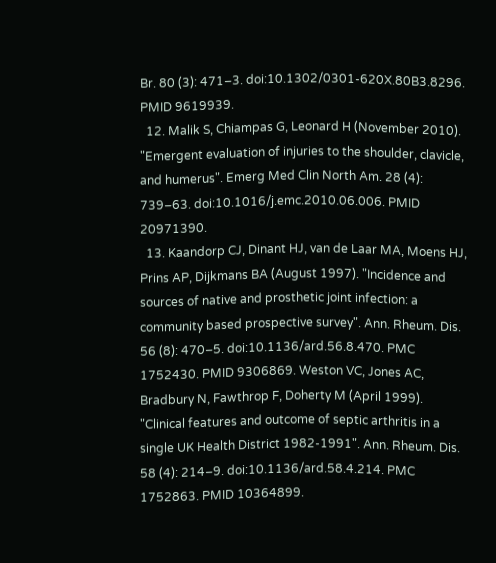Br. 80 (3): 471–3. doi:10.1302/0301-620X.80B3.8296. PMID 9619939.
  12. Malik S, Chiampas G, Leonard H (November 2010). "Emergent evaluation of injuries to the shoulder, clavicle, and humerus". Emerg Med Clin North Am. 28 (4): 739–63. doi:10.1016/j.emc.2010.06.006. PMID 20971390.
  13. Kaandorp CJ, Dinant HJ, van de Laar MA, Moens HJ, Prins AP, Dijkmans BA (August 1997). "Incidence and sources of native and prosthetic joint infection: a community based prospective survey". Ann. Rheum. Dis. 56 (8): 470–5. doi:10.1136/ard.56.8.470. PMC 1752430. PMID 9306869. Weston VC, Jones AC, Bradbury N, Fawthrop F, Doherty M (April 1999). "Clinical features and outcome of septic arthritis in a single UK Health District 1982-1991". Ann. Rheum. Dis. 58 (4): 214–9. doi:10.1136/ard.58.4.214. PMC 1752863. PMID 10364899.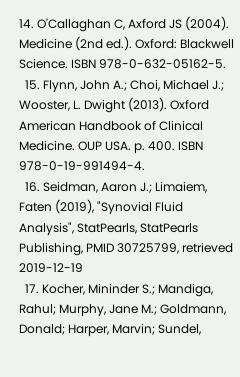14. O'Callaghan C, Axford JS (2004). Medicine (2nd ed.). Oxford: Blackwell Science. ISBN 978-0-632-05162-5.
  15. Flynn, John A.; Choi, Michael J.; Wooster, L. Dwight (2013). Oxford American Handbook of Clinical Medicine. OUP USA. p. 400. ISBN 978-0-19-991494-4.
  16. Seidman, Aaron J.; Limaiem, Faten (2019), "Synovial Fluid Analysis", StatPearls, StatPearls Publishing, PMID 30725799, retrieved 2019-12-19
  17. Kocher, Mininder S.; Mandiga, Rahul; Murphy, Jane M.; Goldmann, Donald; Harper, Marvin; Sundel,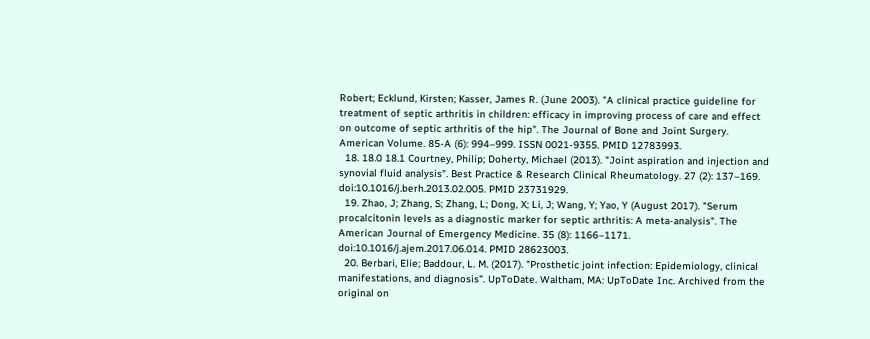Robert; Ecklund, Kirsten; Kasser, James R. (June 2003). "A clinical practice guideline for treatment of septic arthritis in children: efficacy in improving process of care and effect on outcome of septic arthritis of the hip". The Journal of Bone and Joint Surgery. American Volume. 85-A (6): 994–999. ISSN 0021-9355. PMID 12783993.
  18. 18.0 18.1 Courtney, Philip; Doherty, Michael (2013). "Joint aspiration and injection and synovial fluid analysis". Best Practice & Research Clinical Rheumatology. 27 (2): 137–169. doi:10.1016/j.berh.2013.02.005. PMID 23731929.
  19. Zhao, J; Zhang, S; Zhang, L; Dong, X; Li, J; Wang, Y; Yao, Y (August 2017). "Serum procalcitonin levels as a diagnostic marker for septic arthritis: A meta-analysis". The American Journal of Emergency Medicine. 35 (8): 1166–1171. doi:10.1016/j.ajem.2017.06.014. PMID 28623003.
  20. Berbari, Elie; Baddour, L. M. (2017). "Prosthetic joint infection: Epidemiology, clinical manifestations, and diagnosis". UpToDate. Waltham, MA: UpToDate Inc. Archived from the original on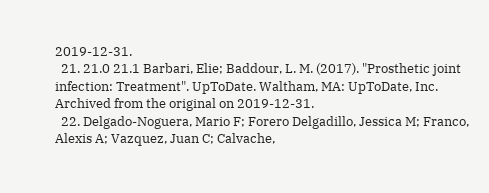2019-12-31.
  21. 21.0 21.1 Barbari, Elie; Baddour, L. M. (2017). "Prosthetic joint infection: Treatment". UpToDate. Waltham, MA: UpToDate, Inc. Archived from the original on 2019-12-31.
  22. Delgado-Noguera, Mario F; Forero Delgadillo, Jessica M; Franco, Alexis A; Vazquez, Juan C; Calvache,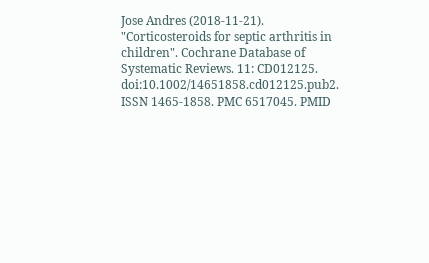Jose Andres (2018-11-21). "Corticosteroids for septic arthritis in children". Cochrane Database of Systematic Reviews. 11: CD012125. doi:10.1002/14651858.cd012125.pub2. ISSN 1465-1858. PMC 6517045. PMID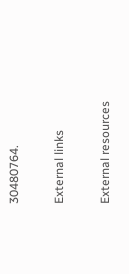30480764.

External links

External resources